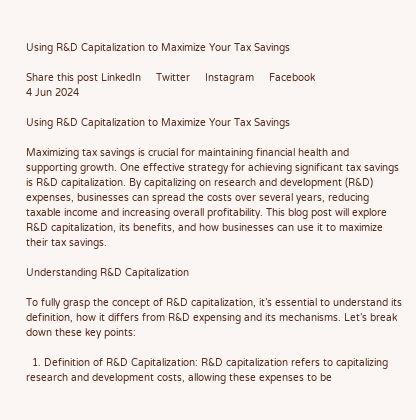Using R&D Capitalization to Maximize Your Tax Savings

Share this post LinkedIn     Twitter     Instagram     Facebook
4 Jun 2024

Using R&D Capitalization to Maximize Your Tax Savings

Maximizing tax savings is crucial for maintaining financial health and supporting growth. One effective strategy for achieving significant tax savings is R&D capitalization. By capitalizing on research and development (R&D) expenses, businesses can spread the costs over several years, reducing taxable income and increasing overall profitability. This blog post will explore R&D capitalization, its benefits, and how businesses can use it to maximize their tax savings.

Understanding R&D Capitalization

To fully grasp the concept of R&D capitalization, it’s essential to understand its definition, how it differs from R&D expensing and its mechanisms. Let’s break down these key points:

  1. Definition of R&D Capitalization: R&D capitalization refers to capitalizing research and development costs, allowing these expenses to be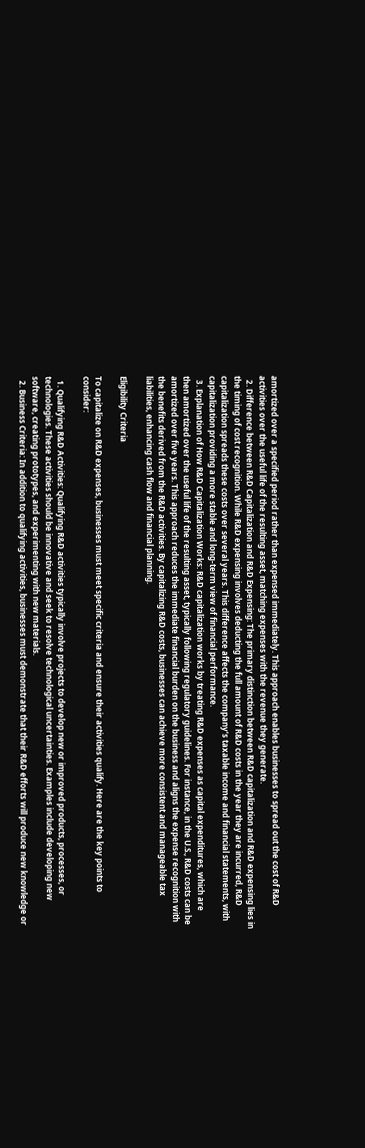amortized over a specified period rather than expensed immediately. This approach enables businesses to spread out the cost of R&D activities over the useful life of the resulting asset, matching expenses with the revenue they generate.
  2. Difference between R&D Capitalization and R&D Expensing: The primary distinction between R&D capitalization and R&D expensing lies in the timing of cost recognition. While R&D expensing involves deducting the full amount of R&D costs in the year they are incurred, R&D capitalization spreads these costs over several years. This difference affects the company’s taxable income and financial statements, with capitalization providing a more stable and long-term view of financial performance.
  3. Explanation of How R&D Capitalization Works: R&D capitalization works by treating R&D expenses as capital expenditures, which are then amortized over the useful life of the resulting asset, typically following regulatory guidelines. For instance, in the U.S., R&D costs can be amortized over five years. This approach reduces the immediate financial burden on the business and aligns the expense recognition with the benefits derived from the R&D activities. By capitalizing R&D costs, businesses can achieve more consistent and manageable tax liabilities, enhancing cash flow and financial planning.

Eligibility Criteria

To capitalize on R&D expenses, businesses must meet specific criteria and ensure their activities qualify. Here are the key points to consider:

  1. Qualifying R&D Activities: Qualifying R&D activities typically involve projects to develop new or improved products, processes, or technologies. These activities should be innovative and seek to resolve technological uncertainties. Examples include developing new software, creating prototypes, and experimenting with new materials.
  2. Business Criteria: In addition to qualifying activities, businesses must demonstrate that their R&D efforts will produce new knowledge or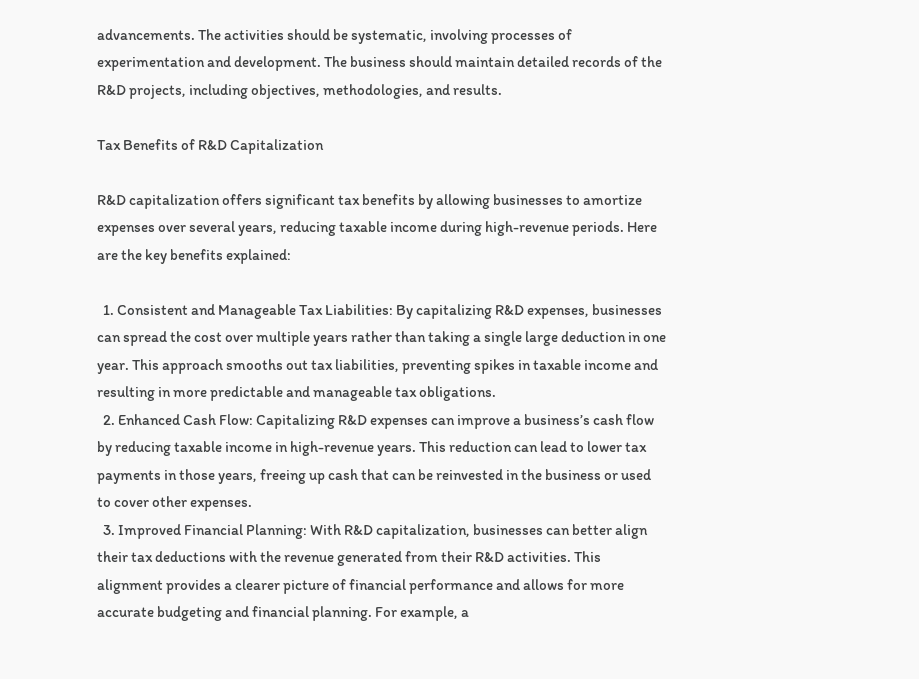advancements. The activities should be systematic, involving processes of experimentation and development. The business should maintain detailed records of the R&D projects, including objectives, methodologies, and results.

Tax Benefits of R&D Capitalization

R&D capitalization offers significant tax benefits by allowing businesses to amortize expenses over several years, reducing taxable income during high-revenue periods. Here are the key benefits explained:

  1. Consistent and Manageable Tax Liabilities: By capitalizing R&D expenses, businesses can spread the cost over multiple years rather than taking a single large deduction in one year. This approach smooths out tax liabilities, preventing spikes in taxable income and resulting in more predictable and manageable tax obligations.
  2. Enhanced Cash Flow: Capitalizing R&D expenses can improve a business’s cash flow by reducing taxable income in high-revenue years. This reduction can lead to lower tax payments in those years, freeing up cash that can be reinvested in the business or used to cover other expenses.
  3. Improved Financial Planning: With R&D capitalization, businesses can better align their tax deductions with the revenue generated from their R&D activities. This alignment provides a clearer picture of financial performance and allows for more accurate budgeting and financial planning. For example, a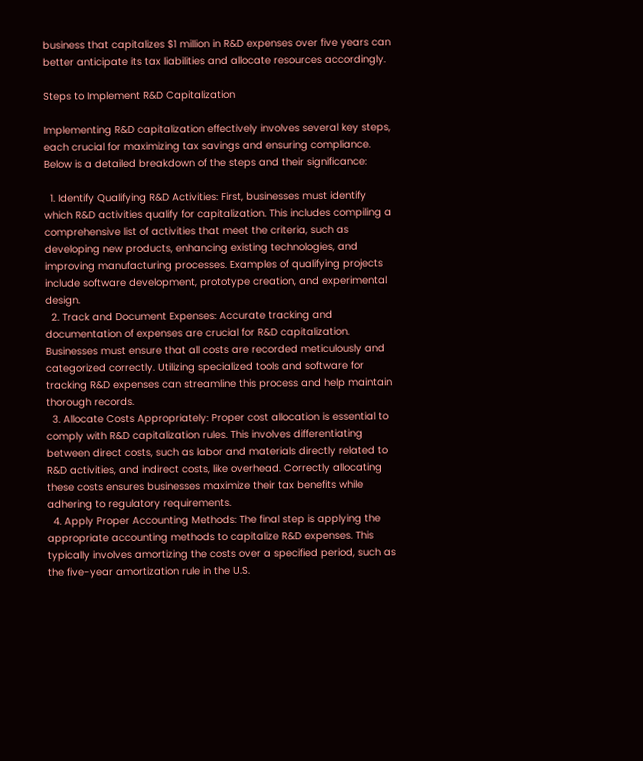business that capitalizes $1 million in R&D expenses over five years can better anticipate its tax liabilities and allocate resources accordingly.

Steps to Implement R&D Capitalization

Implementing R&D capitalization effectively involves several key steps, each crucial for maximizing tax savings and ensuring compliance. Below is a detailed breakdown of the steps and their significance:

  1. Identify Qualifying R&D Activities: First, businesses must identify which R&D activities qualify for capitalization. This includes compiling a comprehensive list of activities that meet the criteria, such as developing new products, enhancing existing technologies, and improving manufacturing processes. Examples of qualifying projects include software development, prototype creation, and experimental design.
  2. Track and Document Expenses: Accurate tracking and documentation of expenses are crucial for R&D capitalization. Businesses must ensure that all costs are recorded meticulously and categorized correctly. Utilizing specialized tools and software for tracking R&D expenses can streamline this process and help maintain thorough records.
  3. Allocate Costs Appropriately: Proper cost allocation is essential to comply with R&D capitalization rules. This involves differentiating between direct costs, such as labor and materials directly related to R&D activities, and indirect costs, like overhead. Correctly allocating these costs ensures businesses maximize their tax benefits while adhering to regulatory requirements.
  4. Apply Proper Accounting Methods: The final step is applying the appropriate accounting methods to capitalize R&D expenses. This typically involves amortizing the costs over a specified period, such as the five-year amortization rule in the U.S.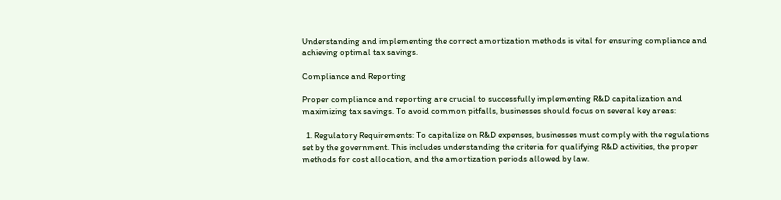Understanding and implementing the correct amortization methods is vital for ensuring compliance and achieving optimal tax savings.

Compliance and Reporting

Proper compliance and reporting are crucial to successfully implementing R&D capitalization and maximizing tax savings. To avoid common pitfalls, businesses should focus on several key areas:

  1. Regulatory Requirements: To capitalize on R&D expenses, businesses must comply with the regulations set by the government. This includes understanding the criteria for qualifying R&D activities, the proper methods for cost allocation, and the amortization periods allowed by law.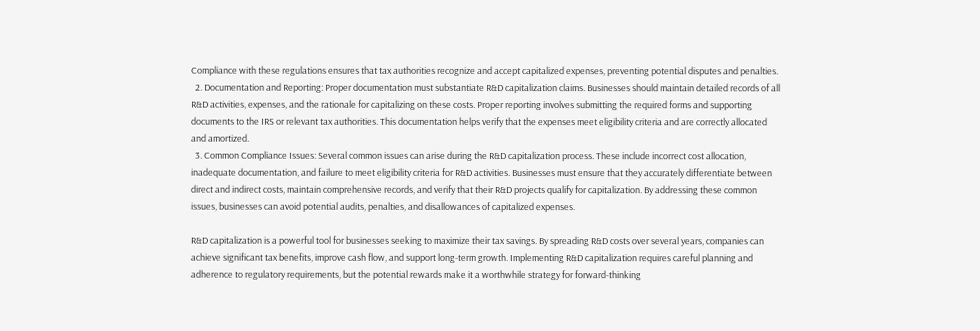Compliance with these regulations ensures that tax authorities recognize and accept capitalized expenses, preventing potential disputes and penalties.
  2. Documentation and Reporting: Proper documentation must substantiate R&D capitalization claims. Businesses should maintain detailed records of all R&D activities, expenses, and the rationale for capitalizing on these costs. Proper reporting involves submitting the required forms and supporting documents to the IRS or relevant tax authorities. This documentation helps verify that the expenses meet eligibility criteria and are correctly allocated and amortized.
  3. Common Compliance Issues: Several common issues can arise during the R&D capitalization process. These include incorrect cost allocation, inadequate documentation, and failure to meet eligibility criteria for R&D activities. Businesses must ensure that they accurately differentiate between direct and indirect costs, maintain comprehensive records, and verify that their R&D projects qualify for capitalization. By addressing these common issues, businesses can avoid potential audits, penalties, and disallowances of capitalized expenses.

R&D capitalization is a powerful tool for businesses seeking to maximize their tax savings. By spreading R&D costs over several years, companies can achieve significant tax benefits, improve cash flow, and support long-term growth. Implementing R&D capitalization requires careful planning and adherence to regulatory requirements, but the potential rewards make it a worthwhile strategy for forward-thinking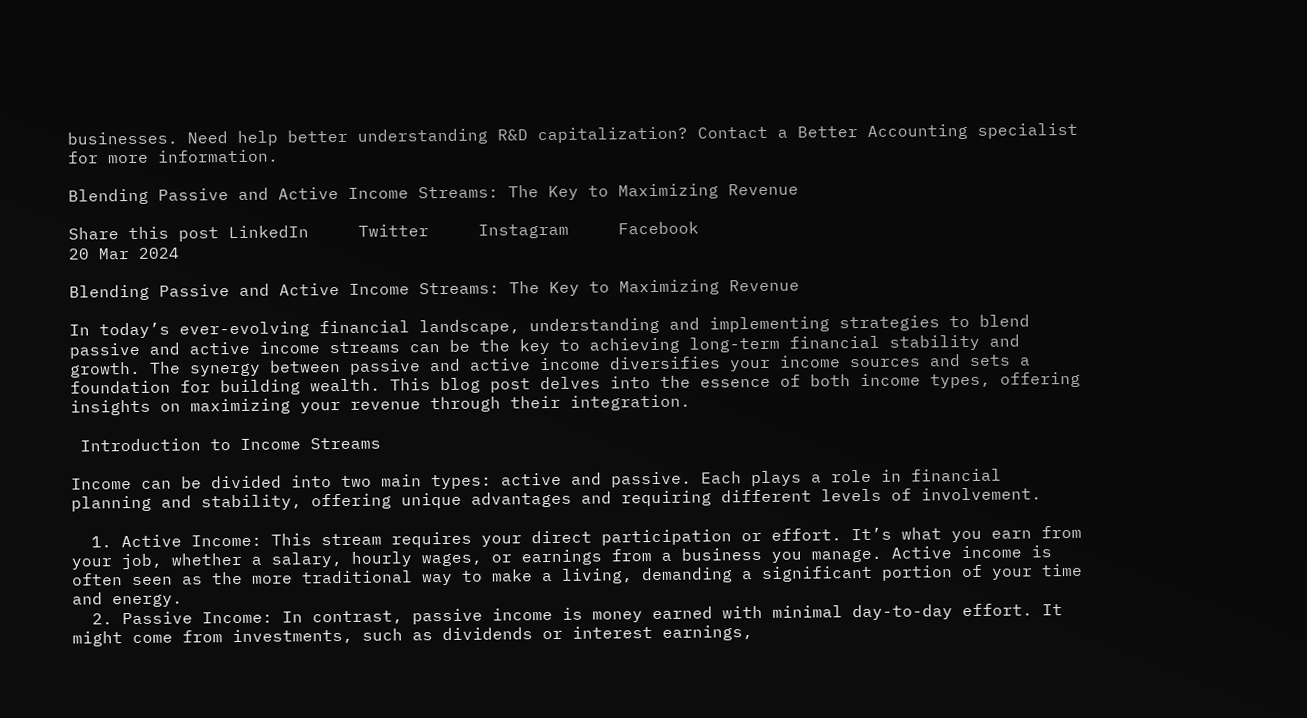businesses. Need help better understanding R&D capitalization? Contact a Better Accounting specialist for more information.

Blending Passive and Active Income Streams: The Key to Maximizing Revenue

Share this post LinkedIn     Twitter     Instagram     Facebook
20 Mar 2024

Blending Passive and Active Income Streams: The Key to Maximizing Revenue

In today’s ever-evolving financial landscape, understanding and implementing strategies to blend passive and active income streams can be the key to achieving long-term financial stability and growth. The synergy between passive and active income diversifies your income sources and sets a foundation for building wealth. This blog post delves into the essence of both income types, offering insights on maximizing your revenue through their integration.

 Introduction to Income Streams

Income can be divided into two main types: active and passive. Each plays a role in financial planning and stability, offering unique advantages and requiring different levels of involvement.

  1. Active Income: This stream requires your direct participation or effort. It’s what you earn from your job, whether a salary, hourly wages, or earnings from a business you manage. Active income is often seen as the more traditional way to make a living, demanding a significant portion of your time and energy.
  2. Passive Income: In contrast, passive income is money earned with minimal day-to-day effort. It might come from investments, such as dividends or interest earnings,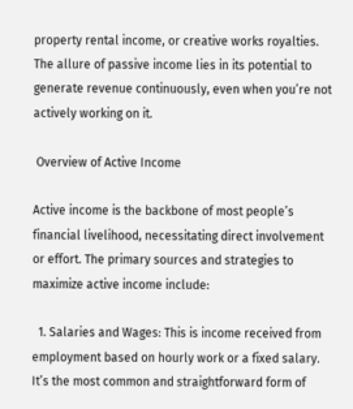property rental income, or creative works royalties. The allure of passive income lies in its potential to generate revenue continuously, even when you’re not actively working on it.

 Overview of Active Income

Active income is the backbone of most people’s financial livelihood, necessitating direct involvement or effort. The primary sources and strategies to maximize active income include:

  1. Salaries and Wages: This is income received from employment based on hourly work or a fixed salary. It’s the most common and straightforward form of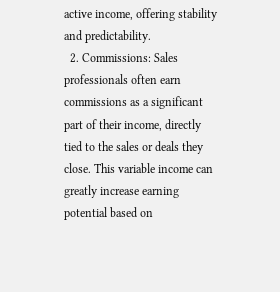active income, offering stability and predictability.
  2. Commissions: Sales professionals often earn commissions as a significant part of their income, directly tied to the sales or deals they close. This variable income can greatly increase earning potential based on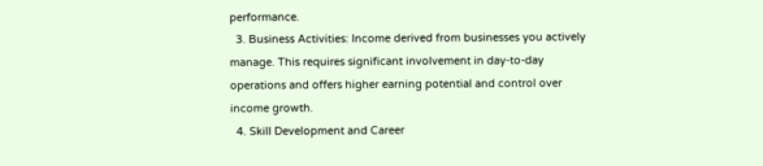performance.
  3. Business Activities: Income derived from businesses you actively manage. This requires significant involvement in day-to-day operations and offers higher earning potential and control over income growth.
  4. Skill Development and Career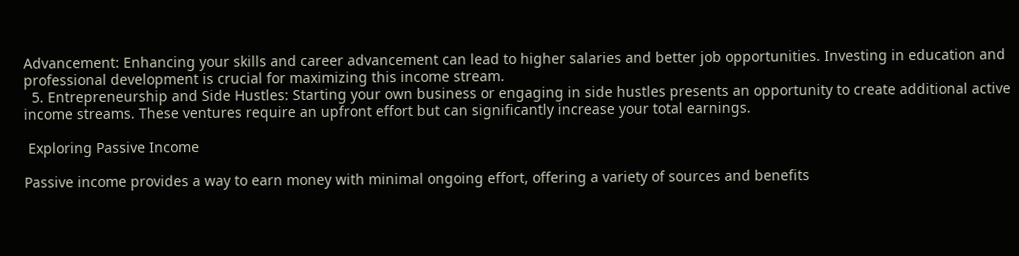Advancement: Enhancing your skills and career advancement can lead to higher salaries and better job opportunities. Investing in education and professional development is crucial for maximizing this income stream.
  5. Entrepreneurship and Side Hustles: Starting your own business or engaging in side hustles presents an opportunity to create additional active income streams. These ventures require an upfront effort but can significantly increase your total earnings.

 Exploring Passive Income

Passive income provides a way to earn money with minimal ongoing effort, offering a variety of sources and benefits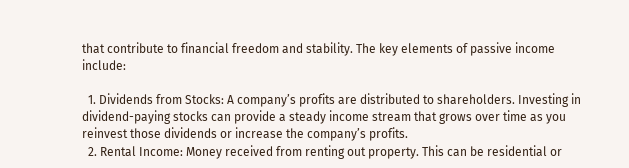that contribute to financial freedom and stability. The key elements of passive income include:

  1. Dividends from Stocks: A company’s profits are distributed to shareholders. Investing in dividend-paying stocks can provide a steady income stream that grows over time as you reinvest those dividends or increase the company’s profits.
  2. Rental Income: Money received from renting out property. This can be residential or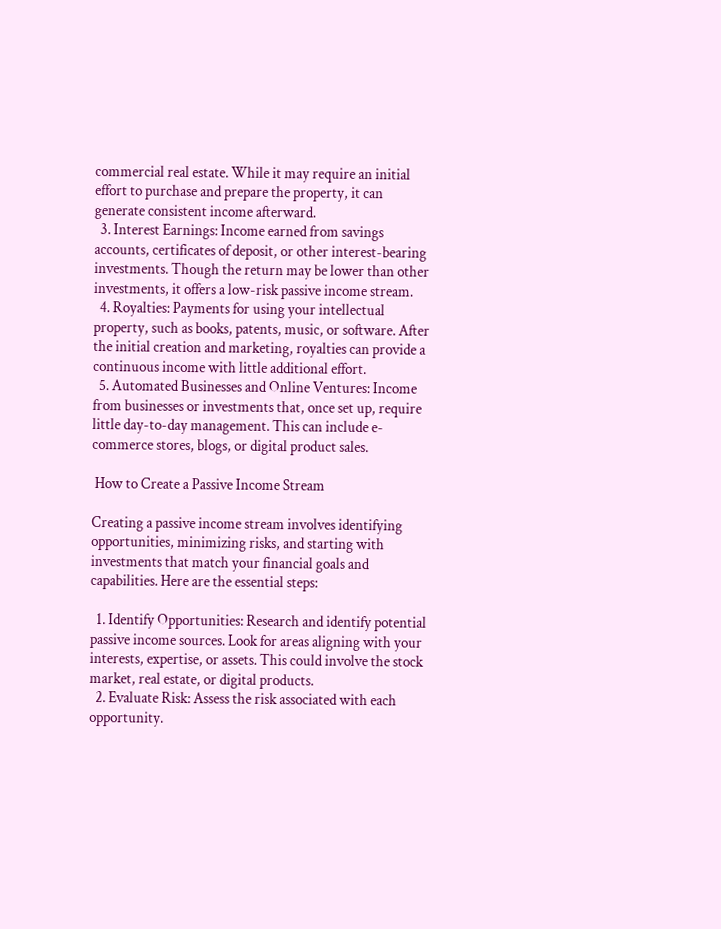commercial real estate. While it may require an initial effort to purchase and prepare the property, it can generate consistent income afterward.
  3. Interest Earnings: Income earned from savings accounts, certificates of deposit, or other interest-bearing investments. Though the return may be lower than other investments, it offers a low-risk passive income stream.
  4. Royalties: Payments for using your intellectual property, such as books, patents, music, or software. After the initial creation and marketing, royalties can provide a continuous income with little additional effort.
  5. Automated Businesses and Online Ventures: Income from businesses or investments that, once set up, require little day-to-day management. This can include e-commerce stores, blogs, or digital product sales.

 How to Create a Passive Income Stream

Creating a passive income stream involves identifying opportunities, minimizing risks, and starting with investments that match your financial goals and capabilities. Here are the essential steps:

  1. Identify Opportunities: Research and identify potential passive income sources. Look for areas aligning with your interests, expertise, or assets. This could involve the stock market, real estate, or digital products.
  2. Evaluate Risk: Assess the risk associated with each opportunity.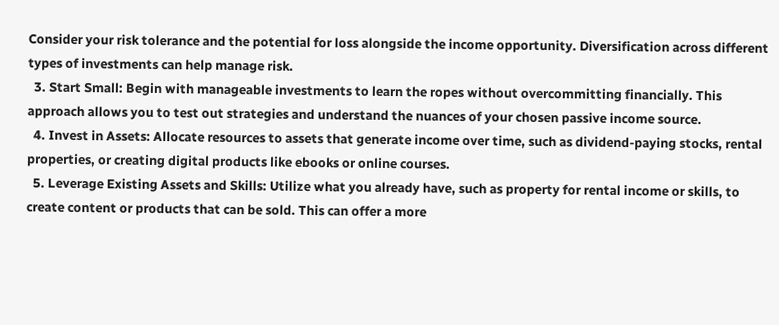Consider your risk tolerance and the potential for loss alongside the income opportunity. Diversification across different types of investments can help manage risk.
  3. Start Small: Begin with manageable investments to learn the ropes without overcommitting financially. This approach allows you to test out strategies and understand the nuances of your chosen passive income source.
  4. Invest in Assets: Allocate resources to assets that generate income over time, such as dividend-paying stocks, rental properties, or creating digital products like ebooks or online courses.
  5. Leverage Existing Assets and Skills: Utilize what you already have, such as property for rental income or skills, to create content or products that can be sold. This can offer a more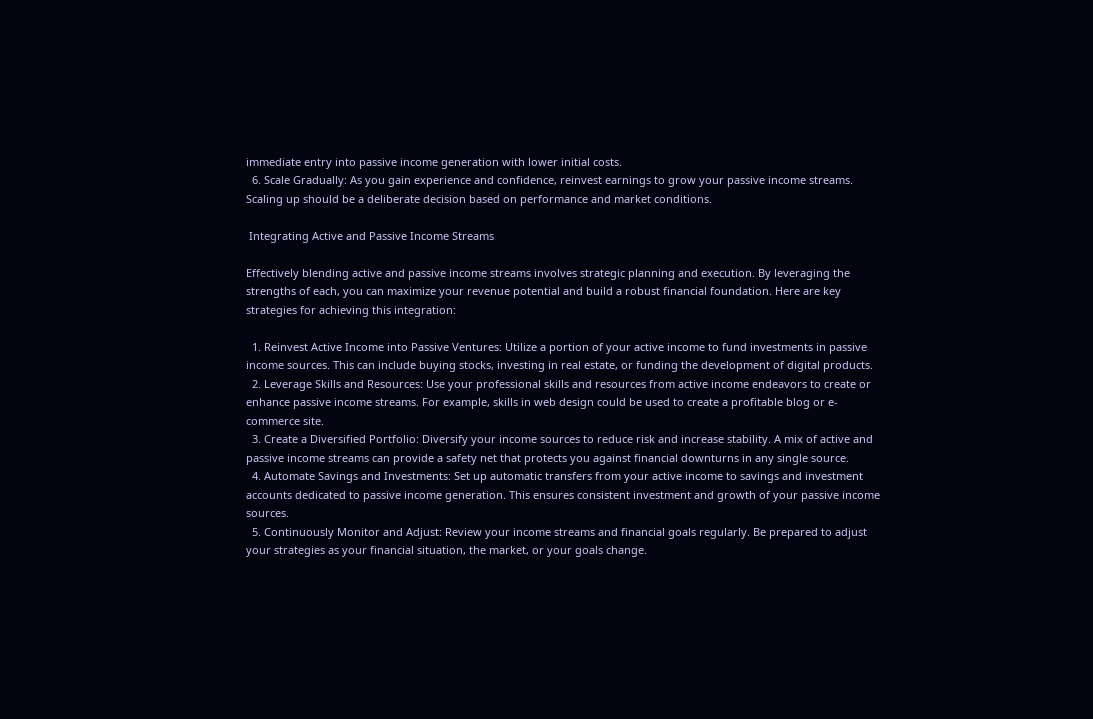immediate entry into passive income generation with lower initial costs.
  6. Scale Gradually: As you gain experience and confidence, reinvest earnings to grow your passive income streams. Scaling up should be a deliberate decision based on performance and market conditions.

 Integrating Active and Passive Income Streams

Effectively blending active and passive income streams involves strategic planning and execution. By leveraging the strengths of each, you can maximize your revenue potential and build a robust financial foundation. Here are key strategies for achieving this integration:

  1. Reinvest Active Income into Passive Ventures: Utilize a portion of your active income to fund investments in passive income sources. This can include buying stocks, investing in real estate, or funding the development of digital products.
  2. Leverage Skills and Resources: Use your professional skills and resources from active income endeavors to create or enhance passive income streams. For example, skills in web design could be used to create a profitable blog or e-commerce site.
  3. Create a Diversified Portfolio: Diversify your income sources to reduce risk and increase stability. A mix of active and passive income streams can provide a safety net that protects you against financial downturns in any single source.
  4. Automate Savings and Investments: Set up automatic transfers from your active income to savings and investment accounts dedicated to passive income generation. This ensures consistent investment and growth of your passive income sources.
  5. Continuously Monitor and Adjust: Review your income streams and financial goals regularly. Be prepared to adjust your strategies as your financial situation, the market, or your goals change.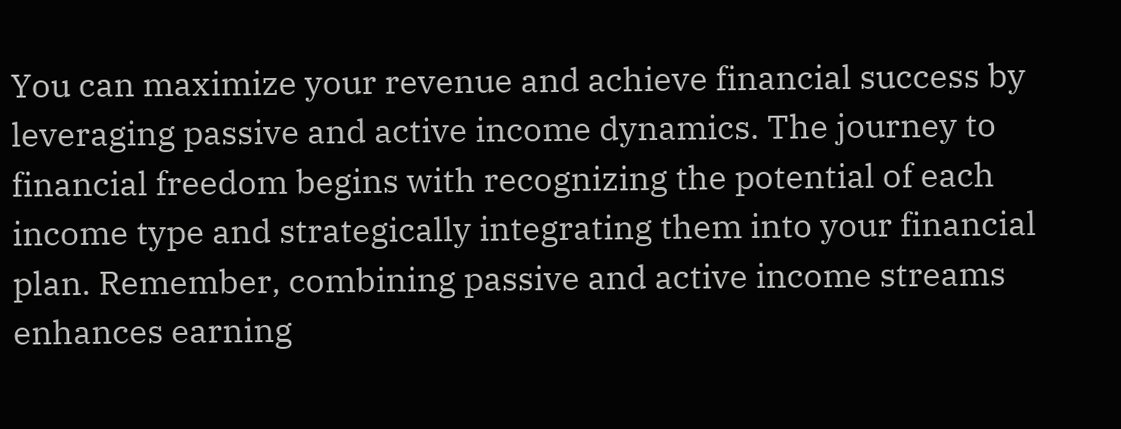You can maximize your revenue and achieve financial success by leveraging passive and active income dynamics. The journey to financial freedom begins with recognizing the potential of each income type and strategically integrating them into your financial plan. Remember, combining passive and active income streams enhances earning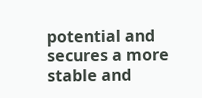potential and secures a more stable and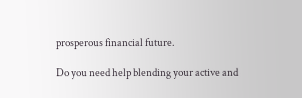prosperous financial future.

Do you need help blending your active and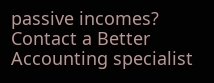passive incomes? Contact a Better Accounting specialist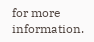for more information.